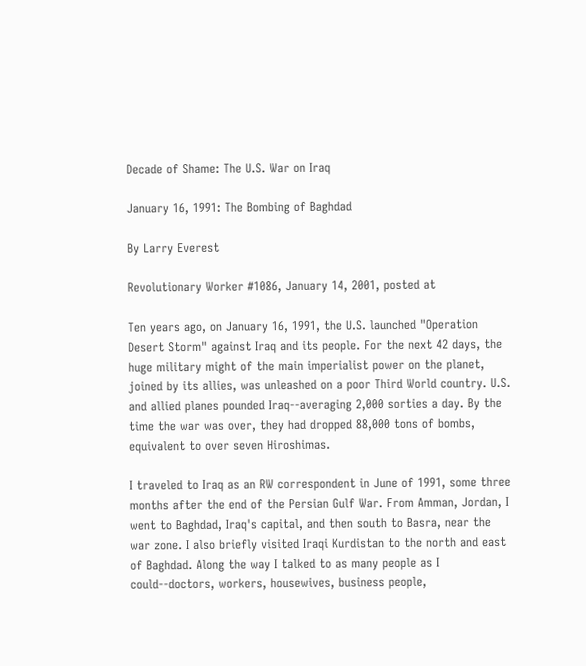Decade of Shame: The U.S. War on Iraq

January 16, 1991: The Bombing of Baghdad

By Larry Everest

Revolutionary Worker #1086, January 14, 2001, posted at

Ten years ago, on January 16, 1991, the U.S. launched "Operation Desert Storm" against Iraq and its people. For the next 42 days, the huge military might of the main imperialist power on the planet, joined by its allies, was unleashed on a poor Third World country. U.S. and allied planes pounded Iraq--averaging 2,000 sorties a day. By the time the war was over, they had dropped 88,000 tons of bombs, equivalent to over seven Hiroshimas.

I traveled to Iraq as an RW correspondent in June of 1991, some three months after the end of the Persian Gulf War. From Amman, Jordan, I went to Baghdad, Iraq's capital, and then south to Basra, near the war zone. I also briefly visited Iraqi Kurdistan to the north and east of Baghdad. Along the way I talked to as many people as I could--doctors, workers, housewives, business people,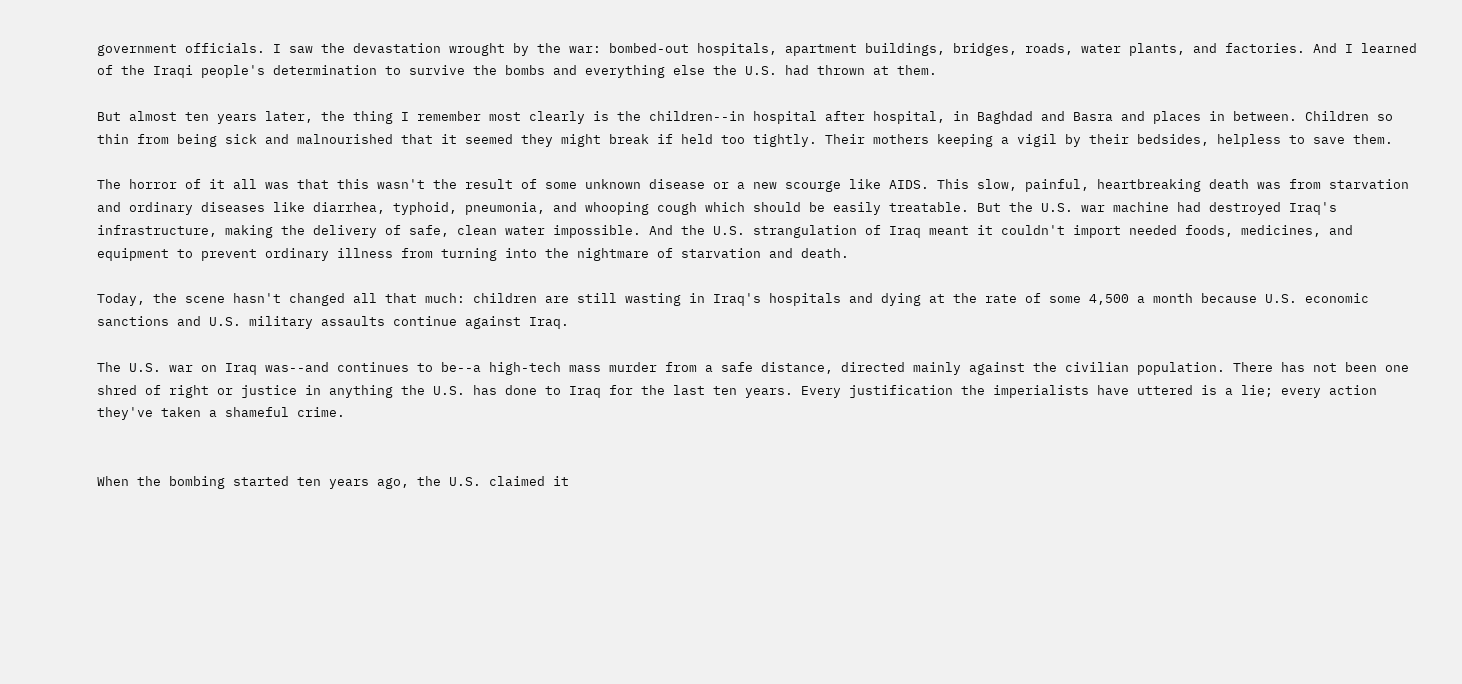government officials. I saw the devastation wrought by the war: bombed-out hospitals, apartment buildings, bridges, roads, water plants, and factories. And I learned of the Iraqi people's determination to survive the bombs and everything else the U.S. had thrown at them.

But almost ten years later, the thing I remember most clearly is the children--in hospital after hospital, in Baghdad and Basra and places in between. Children so thin from being sick and malnourished that it seemed they might break if held too tightly. Their mothers keeping a vigil by their bedsides, helpless to save them.

The horror of it all was that this wasn't the result of some unknown disease or a new scourge like AIDS. This slow, painful, heartbreaking death was from starvation and ordinary diseases like diarrhea, typhoid, pneumonia, and whooping cough which should be easily treatable. But the U.S. war machine had destroyed Iraq's infrastructure, making the delivery of safe, clean water impossible. And the U.S. strangulation of Iraq meant it couldn't import needed foods, medicines, and equipment to prevent ordinary illness from turning into the nightmare of starvation and death.

Today, the scene hasn't changed all that much: children are still wasting in Iraq's hospitals and dying at the rate of some 4,500 a month because U.S. economic sanctions and U.S. military assaults continue against Iraq.

The U.S. war on Iraq was--and continues to be--a high-tech mass murder from a safe distance, directed mainly against the civilian population. There has not been one shred of right or justice in anything the U.S. has done to Iraq for the last ten years. Every justification the imperialists have uttered is a lie; every action they've taken a shameful crime.


When the bombing started ten years ago, the U.S. claimed it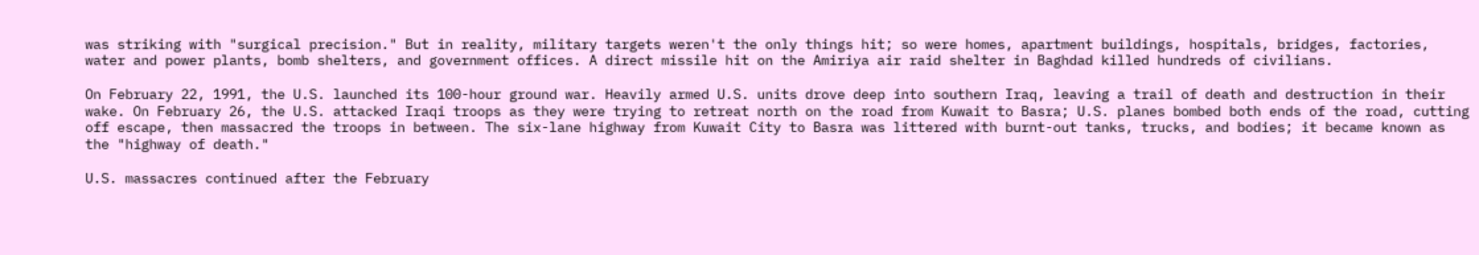was striking with "surgical precision." But in reality, military targets weren't the only things hit; so were homes, apartment buildings, hospitals, bridges, factories, water and power plants, bomb shelters, and government offices. A direct missile hit on the Amiriya air raid shelter in Baghdad killed hundreds of civilians.

On February 22, 1991, the U.S. launched its 100-hour ground war. Heavily armed U.S. units drove deep into southern Iraq, leaving a trail of death and destruction in their wake. On February 26, the U.S. attacked Iraqi troops as they were trying to retreat north on the road from Kuwait to Basra; U.S. planes bombed both ends of the road, cutting off escape, then massacred the troops in between. The six-lane highway from Kuwait City to Basra was littered with burnt-out tanks, trucks, and bodies; it became known as the "highway of death."

U.S. massacres continued after the February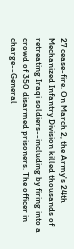27 cease-fire. On March 2, the Army's 24th Mechanized Infantry Division killed thousands of retreating Iraqi soldiers--including by firing into a crowd of 350 disarmed prisoners. The officer in charge--General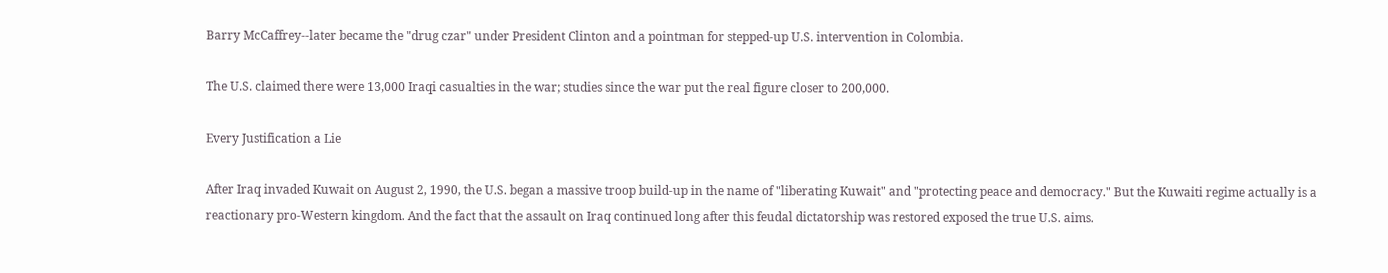Barry McCaffrey--later became the "drug czar" under President Clinton and a pointman for stepped-up U.S. intervention in Colombia.

The U.S. claimed there were 13,000 Iraqi casualties in the war; studies since the war put the real figure closer to 200,000.

Every Justification a Lie

After Iraq invaded Kuwait on August 2, 1990, the U.S. began a massive troop build-up in the name of "liberating Kuwait" and "protecting peace and democracy." But the Kuwaiti regime actually is a reactionary pro-Western kingdom. And the fact that the assault on Iraq continued long after this feudal dictatorship was restored exposed the true U.S. aims.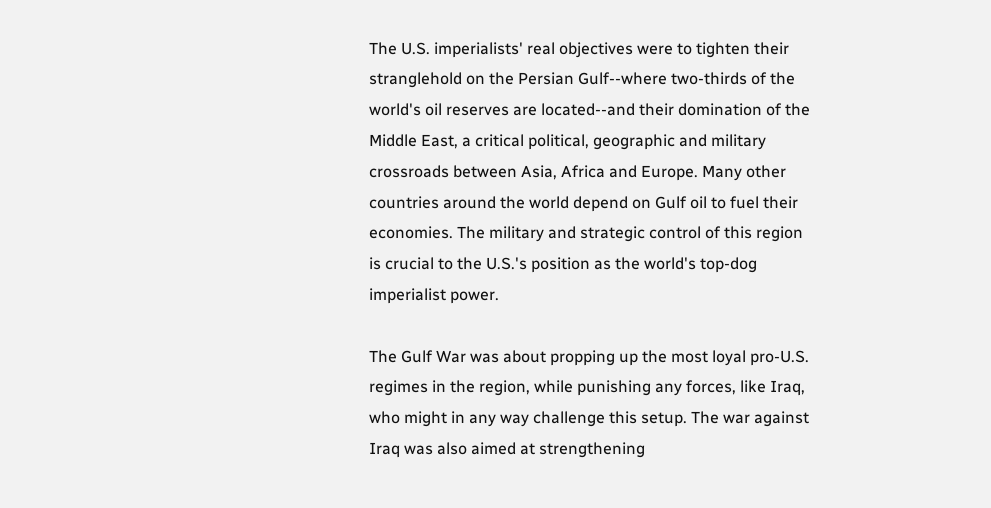The U.S. imperialists' real objectives were to tighten their stranglehold on the Persian Gulf--where two-thirds of the world's oil reserves are located--and their domination of the Middle East, a critical political, geographic and military crossroads between Asia, Africa and Europe. Many other countries around the world depend on Gulf oil to fuel their economies. The military and strategic control of this region is crucial to the U.S.'s position as the world's top-dog imperialist power.

The Gulf War was about propping up the most loyal pro-U.S. regimes in the region, while punishing any forces, like Iraq, who might in any way challenge this setup. The war against Iraq was also aimed at strengthening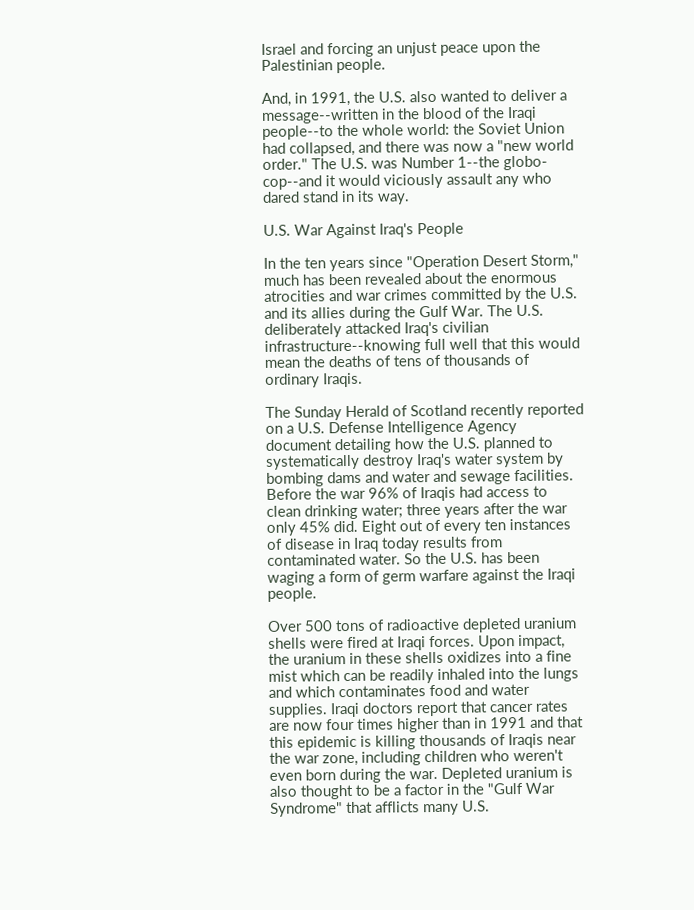Israel and forcing an unjust peace upon the Palestinian people.

And, in 1991, the U.S. also wanted to deliver a message--written in the blood of the Iraqi people--to the whole world: the Soviet Union had collapsed, and there was now a "new world order." The U.S. was Number 1--the globo-cop--and it would viciously assault any who dared stand in its way.

U.S. War Against Iraq's People

In the ten years since "Operation Desert Storm," much has been revealed about the enormous atrocities and war crimes committed by the U.S. and its allies during the Gulf War. The U.S. deliberately attacked Iraq's civilian infrastructure--knowing full well that this would mean the deaths of tens of thousands of ordinary Iraqis.

The Sunday Herald of Scotland recently reported on a U.S. Defense Intelligence Agency document detailing how the U.S. planned to systematically destroy Iraq's water system by bombing dams and water and sewage facilities. Before the war 96% of Iraqis had access to clean drinking water; three years after the war only 45% did. Eight out of every ten instances of disease in Iraq today results from contaminated water. So the U.S. has been waging a form of germ warfare against the Iraqi people.

Over 500 tons of radioactive depleted uranium shells were fired at Iraqi forces. Upon impact, the uranium in these shells oxidizes into a fine mist which can be readily inhaled into the lungs and which contaminates food and water supplies. Iraqi doctors report that cancer rates are now four times higher than in 1991 and that this epidemic is killing thousands of Iraqis near the war zone, including children who weren't even born during the war. Depleted uranium is also thought to be a factor in the "Gulf War Syndrome" that afflicts many U.S.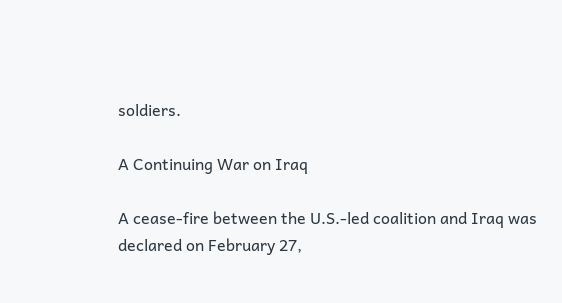soldiers.

A Continuing War on Iraq

A cease-fire between the U.S.-led coalition and Iraq was declared on February 27,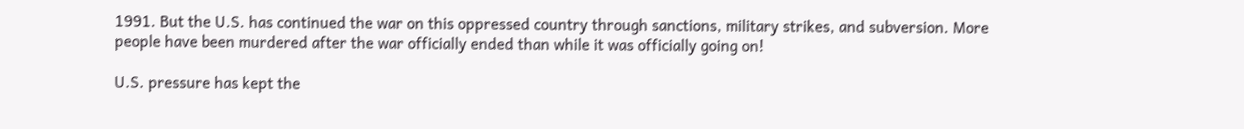1991. But the U.S. has continued the war on this oppressed country through sanctions, military strikes, and subversion. More people have been murdered after the war officially ended than while it was officially going on!

U.S. pressure has kept the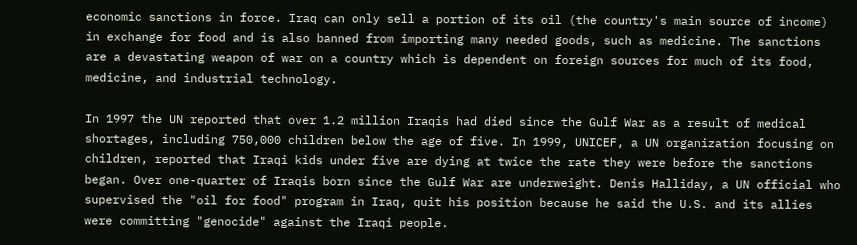economic sanctions in force. Iraq can only sell a portion of its oil (the country's main source of income) in exchange for food and is also banned from importing many needed goods, such as medicine. The sanctions are a devastating weapon of war on a country which is dependent on foreign sources for much of its food, medicine, and industrial technology.

In 1997 the UN reported that over 1.2 million Iraqis had died since the Gulf War as a result of medical shortages, including 750,000 children below the age of five. In 1999, UNICEF, a UN organization focusing on children, reported that Iraqi kids under five are dying at twice the rate they were before the sanctions began. Over one-quarter of Iraqis born since the Gulf War are underweight. Denis Halliday, a UN official who supervised the "oil for food" program in Iraq, quit his position because he said the U.S. and its allies were committing "genocide" against the Iraqi people.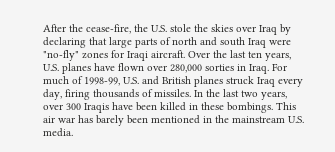After the cease-fire, the U.S. stole the skies over Iraq by declaring that large parts of north and south Iraq were "no-fly" zones for Iraqi aircraft. Over the last ten years, U.S. planes have flown over 280,000 sorties in Iraq. For much of 1998-99, U.S. and British planes struck Iraq every day, firing thousands of missiles. In the last two years, over 300 Iraqis have been killed in these bombings. This air war has barely been mentioned in the mainstream U.S. media.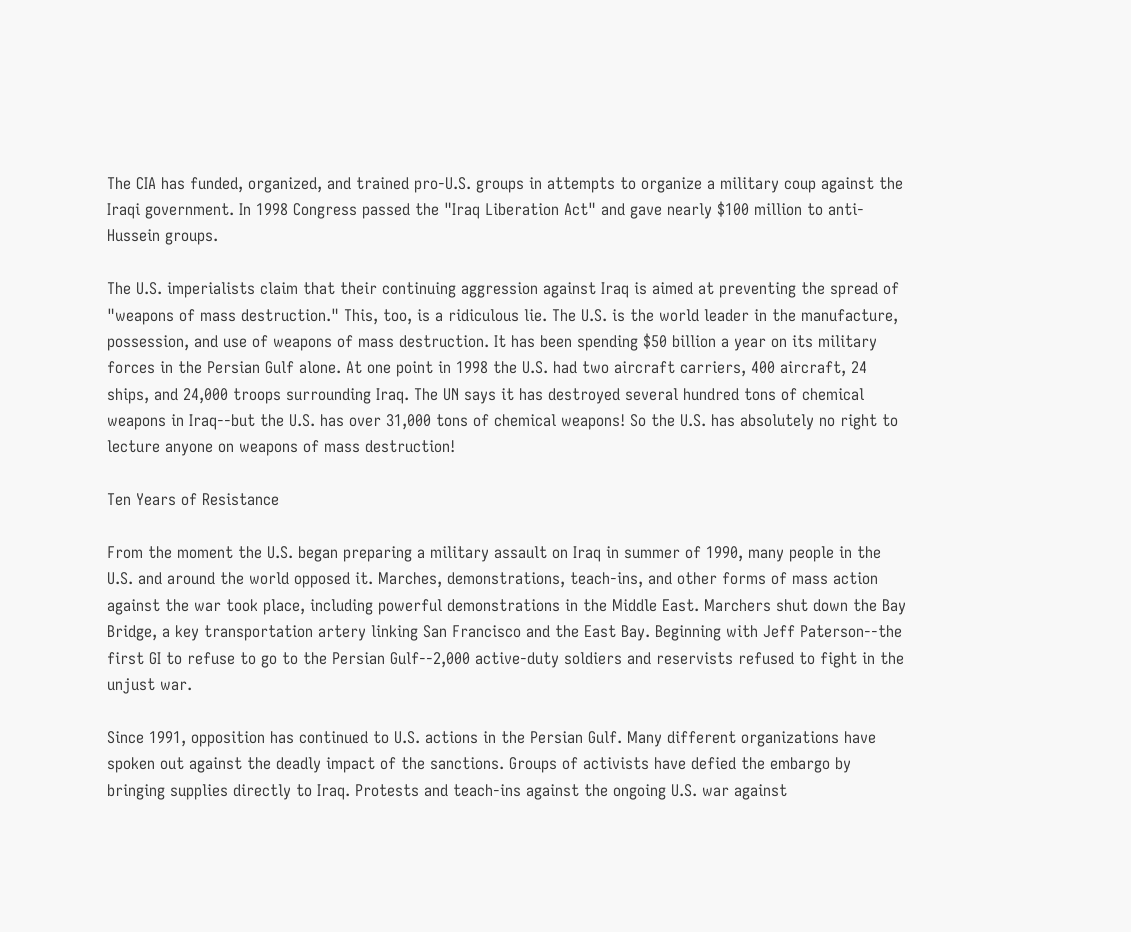The CIA has funded, organized, and trained pro-U.S. groups in attempts to organize a military coup against the Iraqi government. In 1998 Congress passed the "Iraq Liberation Act" and gave nearly $100 million to anti-Hussein groups.

The U.S. imperialists claim that their continuing aggression against Iraq is aimed at preventing the spread of "weapons of mass destruction." This, too, is a ridiculous lie. The U.S. is the world leader in the manufacture, possession, and use of weapons of mass destruction. It has been spending $50 billion a year on its military forces in the Persian Gulf alone. At one point in 1998 the U.S. had two aircraft carriers, 400 aircraft, 24 ships, and 24,000 troops surrounding Iraq. The UN says it has destroyed several hundred tons of chemical weapons in Iraq--but the U.S. has over 31,000 tons of chemical weapons! So the U.S. has absolutely no right to lecture anyone on weapons of mass destruction!

Ten Years of Resistance

From the moment the U.S. began preparing a military assault on Iraq in summer of 1990, many people in the U.S. and around the world opposed it. Marches, demonstrations, teach-ins, and other forms of mass action against the war took place, including powerful demonstrations in the Middle East. Marchers shut down the Bay Bridge, a key transportation artery linking San Francisco and the East Bay. Beginning with Jeff Paterson--the first GI to refuse to go to the Persian Gulf--2,000 active-duty soldiers and reservists refused to fight in the unjust war.

Since 1991, opposition has continued to U.S. actions in the Persian Gulf. Many different organizations have spoken out against the deadly impact of the sanctions. Groups of activists have defied the embargo by bringing supplies directly to Iraq. Protests and teach-ins against the ongoing U.S. war against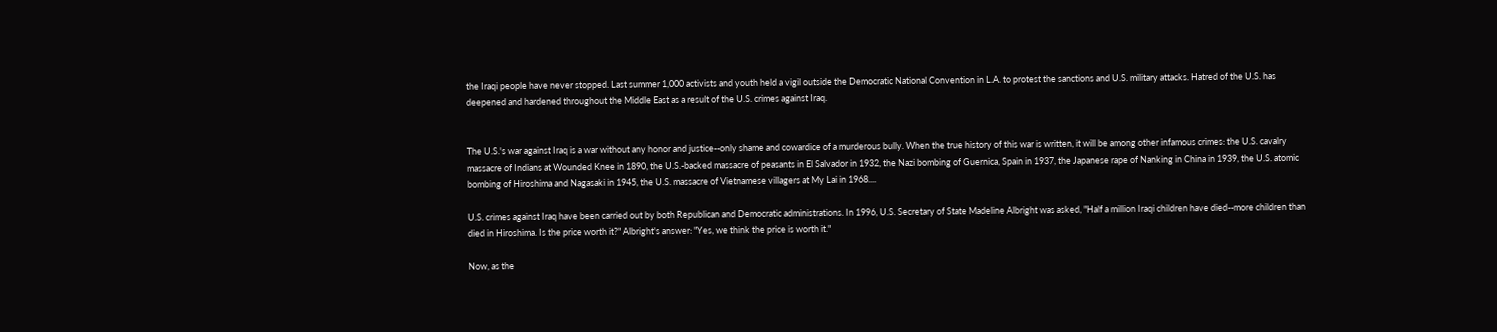the Iraqi people have never stopped. Last summer 1,000 activists and youth held a vigil outside the Democratic National Convention in L.A. to protest the sanctions and U.S. military attacks. Hatred of the U.S. has deepened and hardened throughout the Middle East as a result of the U.S. crimes against Iraq.


The U.S.'s war against Iraq is a war without any honor and justice--only shame and cowardice of a murderous bully. When the true history of this war is written, it will be among other infamous crimes: the U.S. cavalry massacre of Indians at Wounded Knee in 1890, the U.S.-backed massacre of peasants in El Salvador in 1932, the Nazi bombing of Guernica, Spain in 1937, the Japanese rape of Nanking in China in 1939, the U.S. atomic bombing of Hiroshima and Nagasaki in 1945, the U.S. massacre of Vietnamese villagers at My Lai in 1968....

U.S. crimes against Iraq have been carried out by both Republican and Democratic administrations. In 1996, U.S. Secretary of State Madeline Albright was asked, "Half a million Iraqi children have died--more children than died in Hiroshima. Is the price worth it?" Albright's answer: "Yes, we think the price is worth it."

Now, as the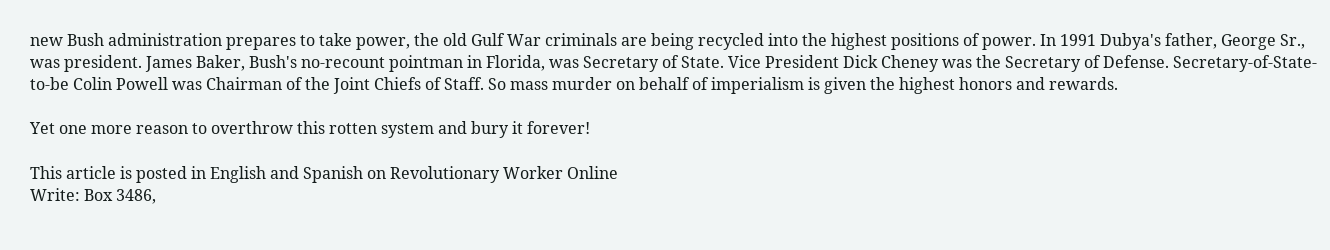new Bush administration prepares to take power, the old Gulf War criminals are being recycled into the highest positions of power. In 1991 Dubya's father, George Sr., was president. James Baker, Bush's no-recount pointman in Florida, was Secretary of State. Vice President Dick Cheney was the Secretary of Defense. Secretary-of-State-to-be Colin Powell was Chairman of the Joint Chiefs of Staff. So mass murder on behalf of imperialism is given the highest honors and rewards.

Yet one more reason to overthrow this rotten system and bury it forever!

This article is posted in English and Spanish on Revolutionary Worker Online
Write: Box 3486,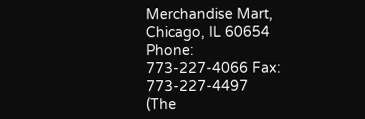Merchandise Mart, Chicago, IL 60654
Phone: 773-227-4066 Fax: 773-227-4497
(The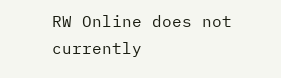RW Online does not currently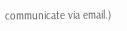communicate via email.)